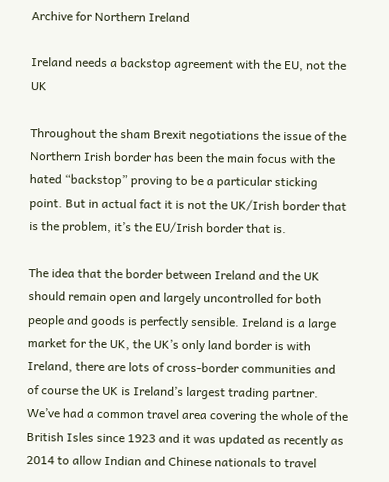Archive for Northern Ireland

Ireland needs a backstop agreement with the EU, not the UK

Throughout the sham Brexit negotiations the issue of the Northern Irish border has been the main focus with the hated “backstop” proving to be a particular sticking point. But in actual fact it is not the UK/Irish border that is the problem, it’s the EU/Irish border that is.

The idea that the border between Ireland and the UK should remain open and largely uncontrolled for both people and goods is perfectly sensible. Ireland is a large market for the UK, the UK’s only land border is with Ireland, there are lots of cross-border communities and of course the UK is Ireland’s largest trading partner. We’ve had a common travel area covering the whole of the British Isles since 1923 and it was updated as recently as 2014 to allow Indian and Chinese nationals to travel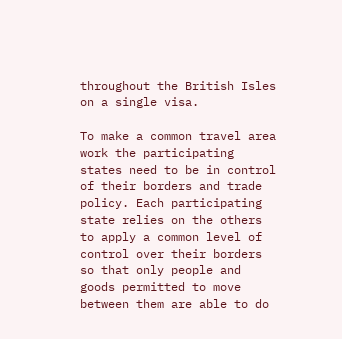throughout the British Isles on a single visa.

To make a common travel area work the participating states need to be in control of their borders and trade policy. Each participating state relies on the others to apply a common level of control over their borders so that only people and goods permitted to move between them are able to do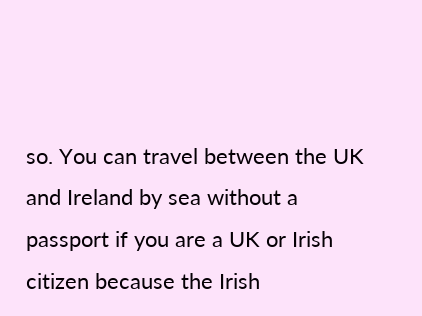so. You can travel between the UK and Ireland by sea without a passport if you are a UK or Irish citizen because the Irish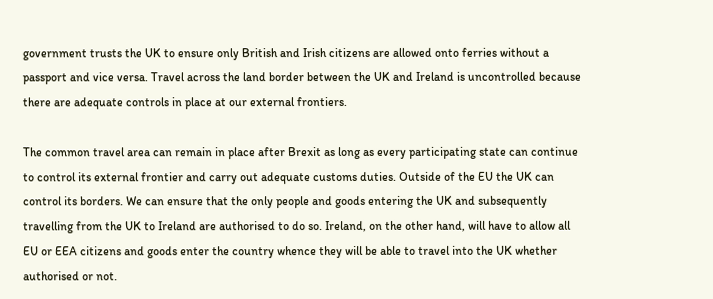government trusts the UK to ensure only British and Irish citizens are allowed onto ferries without a passport and vice versa. Travel across the land border between the UK and Ireland is uncontrolled because there are adequate controls in place at our external frontiers.

The common travel area can remain in place after Brexit as long as every participating state can continue to control its external frontier and carry out adequate customs duties. Outside of the EU the UK can control its borders. We can ensure that the only people and goods entering the UK and subsequently travelling from the UK to Ireland are authorised to do so. Ireland, on the other hand, will have to allow all EU or EEA citizens and goods enter the country whence they will be able to travel into the UK whether authorised or not.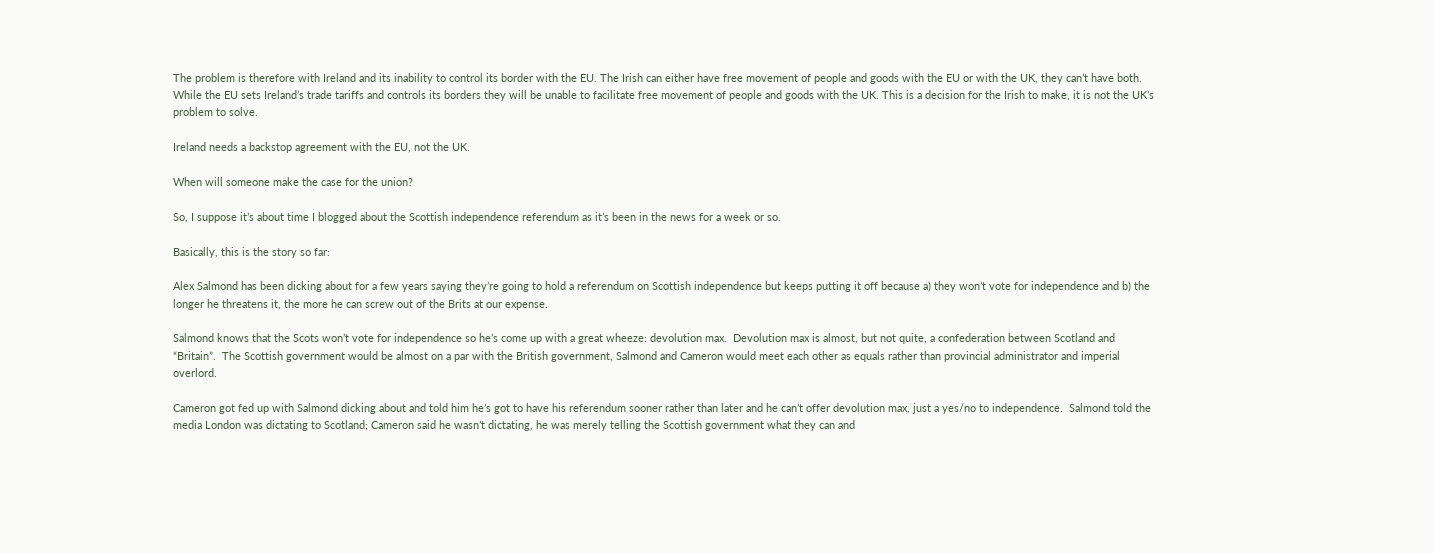The problem is therefore with Ireland and its inability to control its border with the EU. The Irish can either have free movement of people and goods with the EU or with the UK, they can’t have both. While the EU sets Ireland’s trade tariffs and controls its borders they will be unable to facilitate free movement of people and goods with the UK. This is a decision for the Irish to make, it is not the UK’s problem to solve.

Ireland needs a backstop agreement with the EU, not the UK.

When will someone make the case for the union?

So, I suppose it’s about time I blogged about the Scottish independence referendum as it’s been in the news for a week or so.

Basically, this is the story so far:

Alex Salmond has been dicking about for a few years saying they’re going to hold a referendum on Scottish independence but keeps putting it off because a) they won’t vote for independence and b) the longer he threatens it, the more he can screw out of the Brits at our expense.

Salmond knows that the Scots won’t vote for independence so he’s come up with a great wheeze: devolution max.  Devolution max is almost, but not quite, a confederation between Scotland and “Britain”.  The Scottish government would be almost on a par with the British government, Salmond and Cameron would meet each other as equals rather than provincial administrator and imperial overlord.

Cameron got fed up with Salmond dicking about and told him he’s got to have his referendum sooner rather than later and he can’t offer devolution max, just a yes/no to independence.  Salmond told the media London was dictating to Scotland; Cameron said he wasn’t dictating, he was merely telling the Scottish government what they can and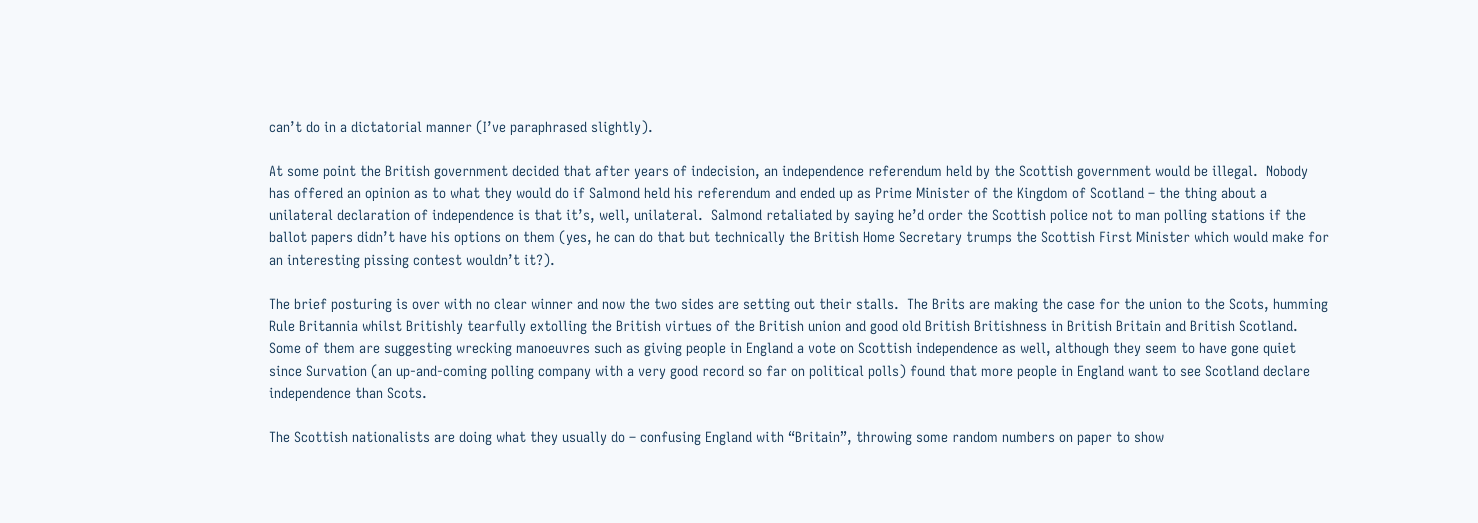can’t do in a dictatorial manner (I’ve paraphrased slightly).

At some point the British government decided that after years of indecision, an independence referendum held by the Scottish government would be illegal.  Nobody has offered an opinion as to what they would do if Salmond held his referendum and ended up as Prime Minister of the Kingdom of Scotland – the thing about a unilateral declaration of independence is that it’s, well, unilateral.  Salmond retaliated by saying he’d order the Scottish police not to man polling stations if the ballot papers didn’t have his options on them (yes, he can do that but technically the British Home Secretary trumps the Scottish First Minister which would make for an interesting pissing contest wouldn’t it?).

The brief posturing is over with no clear winner and now the two sides are setting out their stalls.  The Brits are making the case for the union to the Scots, humming Rule Britannia whilst Britishly tearfully extolling the British virtues of the British union and good old British Britishness in British Britain and British Scotland.  Some of them are suggesting wrecking manoeuvres such as giving people in England a vote on Scottish independence as well, although they seem to have gone quiet since Survation (an up-and-coming polling company with a very good record so far on political polls) found that more people in England want to see Scotland declare independence than Scots.

The Scottish nationalists are doing what they usually do – confusing England with “Britain”, throwing some random numbers on paper to show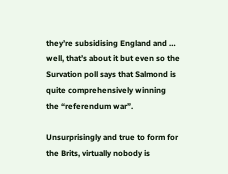they’re subsidising England and … well, that’s about it but even so the Survation poll says that Salmond is quite comprehensively winning the “referendum war”.

Unsurprisingly and true to form for the Brits, virtually nobody is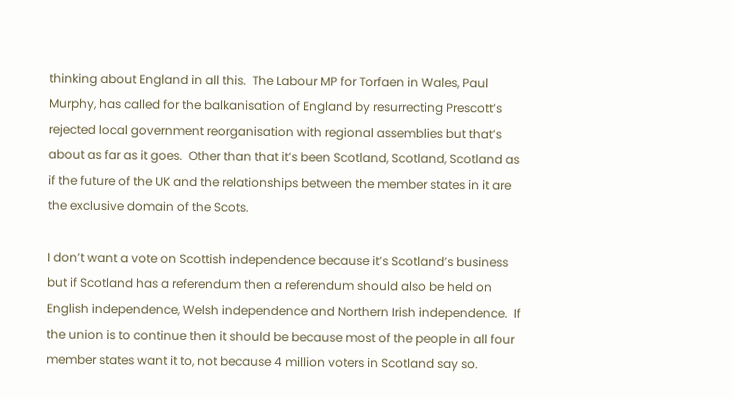thinking about England in all this.  The Labour MP for Torfaen in Wales, Paul Murphy, has called for the balkanisation of England by resurrecting Prescott’s rejected local government reorganisation with regional assemblies but that’s about as far as it goes.  Other than that it’s been Scotland, Scotland, Scotland as if the future of the UK and the relationships between the member states in it are the exclusive domain of the Scots.

I don’t want a vote on Scottish independence because it’s Scotland’s business but if Scotland has a referendum then a referendum should also be held on English independence, Welsh independence and Northern Irish independence.  If the union is to continue then it should be because most of the people in all four member states want it to, not because 4 million voters in Scotland say so.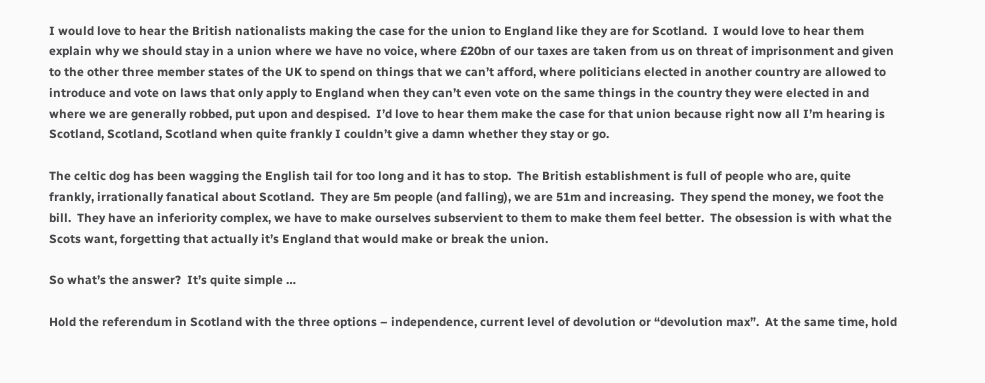I would love to hear the British nationalists making the case for the union to England like they are for Scotland.  I would love to hear them explain why we should stay in a union where we have no voice, where £20bn of our taxes are taken from us on threat of imprisonment and given to the other three member states of the UK to spend on things that we can’t afford, where politicians elected in another country are allowed to introduce and vote on laws that only apply to England when they can’t even vote on the same things in the country they were elected in and where we are generally robbed, put upon and despised.  I’d love to hear them make the case for that union because right now all I’m hearing is Scotland, Scotland, Scotland when quite frankly I couldn’t give a damn whether they stay or go.

The celtic dog has been wagging the English tail for too long and it has to stop.  The British establishment is full of people who are, quite frankly, irrationally fanatical about Scotland.  They are 5m people (and falling), we are 51m and increasing.  They spend the money, we foot the bill.  They have an inferiority complex, we have to make ourselves subservient to them to make them feel better.  The obsession is with what the Scots want, forgetting that actually it’s England that would make or break the union.

So what’s the answer?  It’s quite simple …

Hold the referendum in Scotland with the three options – independence, current level of devolution or “devolution max”.  At the same time, hold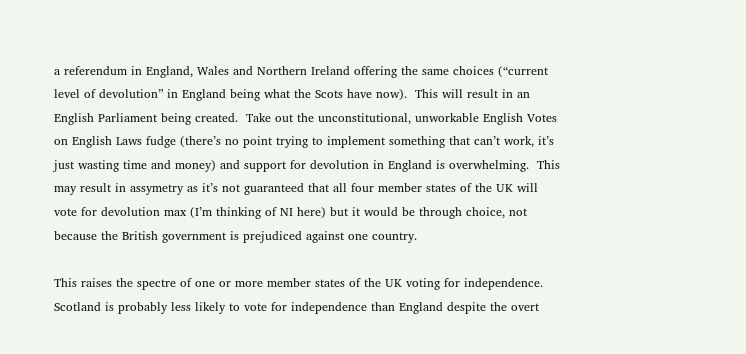a referendum in England, Wales and Northern Ireland offering the same choices (“current level of devolution” in England being what the Scots have now).  This will result in an English Parliament being created.  Take out the unconstitutional, unworkable English Votes on English Laws fudge (there’s no point trying to implement something that can’t work, it’s just wasting time and money) and support for devolution in England is overwhelming.  This may result in assymetry as it’s not guaranteed that all four member states of the UK will vote for devolution max (I’m thinking of NI here) but it would be through choice, not because the British government is prejudiced against one country.

This raises the spectre of one or more member states of the UK voting for independence.  Scotland is probably less likely to vote for independence than England despite the overt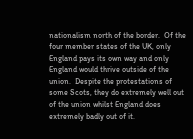nationalism north of the border.  Of the four member states of the UK, only England pays its own way and only England would thrive outside of the union.  Despite the protestations of some Scots, they do extremely well out of the union whilst England does extremely badly out of it.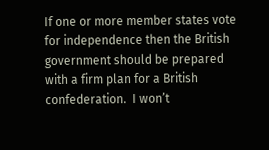If one or more member states vote for independence then the British government should be prepared with a firm plan for a British confederation.  I won’t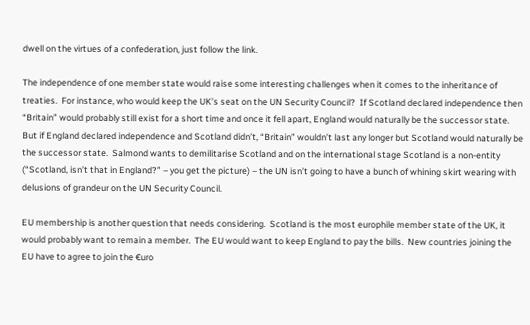dwell on the virtues of a confederation, just follow the link.

The independence of one member state would raise some interesting challenges when it comes to the inheritance of treaties.  For instance, who would keep the UK’s seat on the UN Security Council?  If Scotland declared independence then “Britain” would probably still exist for a short time and once it fell apart, England would naturally be the successor state.  But if England declared independence and Scotland didn’t, “Britain” wouldn’t last any longer but Scotland would naturally be the successor state.  Salmond wants to demilitarise Scotland and on the international stage Scotland is a non-entity (“Scotland, isn’t that in England?” – you get the picture) – the UN isn’t going to have a bunch of whining skirt wearing with delusions of grandeur on the UN Security Council.

EU membership is another question that needs considering.  Scotland is the most europhile member state of the UK, it would probably want to remain a member.  The EU would want to keep England to pay the bills.  New countries joining the EU have to agree to join the €uro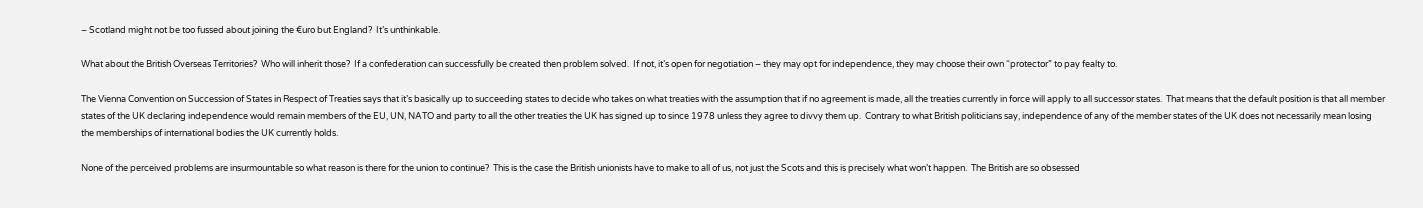– Scotland might not be too fussed about joining the €uro but England?  It’s unthinkable.

What about the British Overseas Territories?  Who will inherit those?  If a confederation can successfully be created then problem solved.  If not, it’s open for negotiation – they may opt for independence, they may choose their own “protector” to pay fealty to.

The Vienna Convention on Succession of States in Respect of Treaties says that it’s basically up to succeeding states to decide who takes on what treaties with the assumption that if no agreement is made, all the treaties currently in force will apply to all successor states.  That means that the default position is that all member states of the UK declaring independence would remain members of the EU, UN, NATO and party to all the other treaties the UK has signed up to since 1978 unless they agree to divvy them up.  Contrary to what British politicians say, independence of any of the member states of the UK does not necessarily mean losing the memberships of international bodies the UK currently holds.

None of the perceived problems are insurmountable so what reason is there for the union to continue?  This is the case the British unionists have to make to all of us, not just the Scots and this is precisely what won’t happen.  The British are so obsessed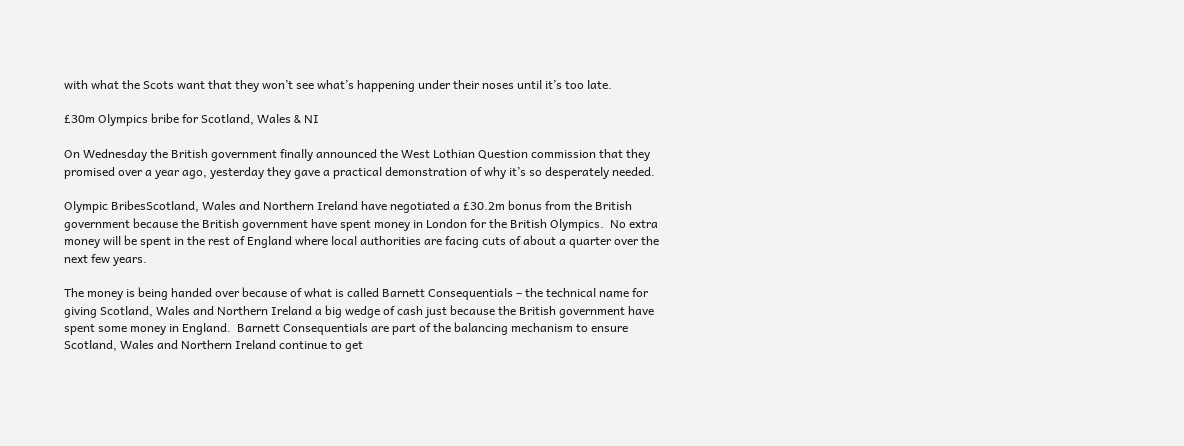with what the Scots want that they won’t see what’s happening under their noses until it’s too late.

£30m Olympics bribe for Scotland, Wales & NI

On Wednesday the British government finally announced the West Lothian Question commission that they promised over a year ago, yesterday they gave a practical demonstration of why it’s so desperately needed.

Olympic BribesScotland, Wales and Northern Ireland have negotiated a £30.2m bonus from the British government because the British government have spent money in London for the British Olympics.  No extra money will be spent in the rest of England where local authorities are facing cuts of about a quarter over the next few years.

The money is being handed over because of what is called Barnett Consequentials – the technical name for giving Scotland, Wales and Northern Ireland a big wedge of cash just because the British government have spent some money in England.  Barnett Consequentials are part of the balancing mechanism to ensure Scotland, Wales and Northern Ireland continue to get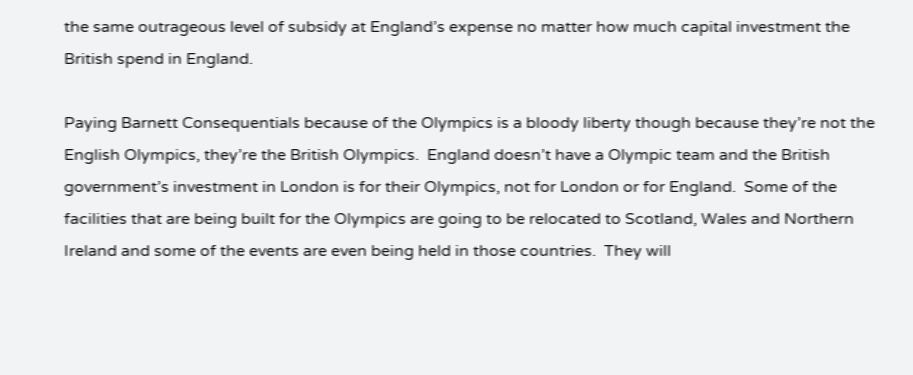the same outrageous level of subsidy at England’s expense no matter how much capital investment the British spend in England.

Paying Barnett Consequentials because of the Olympics is a bloody liberty though because they’re not the English Olympics, they’re the British Olympics.  England doesn’t have a Olympic team and the British government’s investment in London is for their Olympics, not for London or for England.  Some of the facilities that are being built for the Olympics are going to be relocated to Scotland, Wales and Northern Ireland and some of the events are even being held in those countries.  They will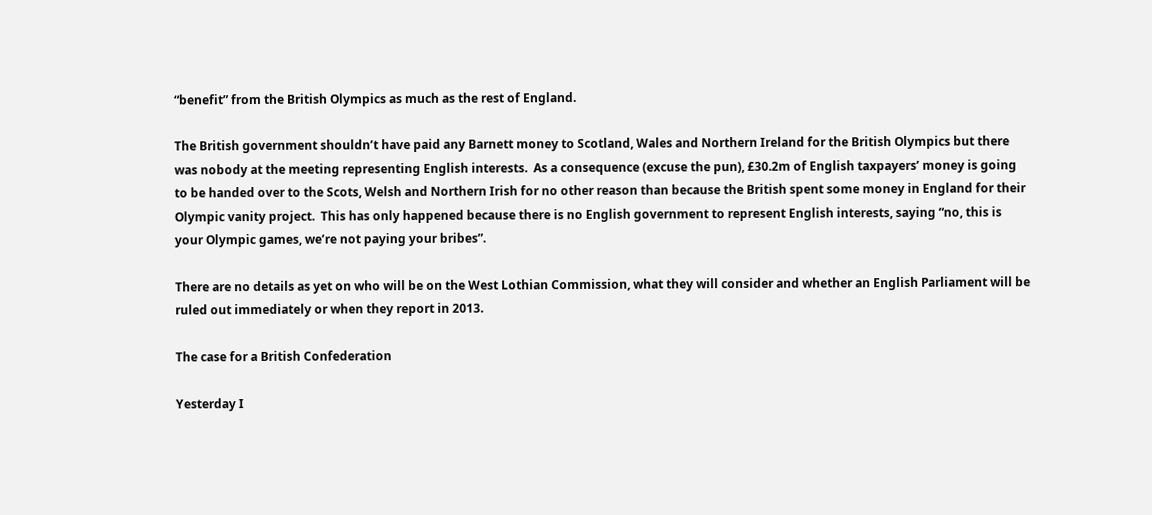“benefit” from the British Olympics as much as the rest of England.

The British government shouldn’t have paid any Barnett money to Scotland, Wales and Northern Ireland for the British Olympics but there was nobody at the meeting representing English interests.  As a consequence (excuse the pun), £30.2m of English taxpayers’ money is going to be handed over to the Scots, Welsh and Northern Irish for no other reason than because the British spent some money in England for their Olympic vanity project.  This has only happened because there is no English government to represent English interests, saying “no, this is your Olympic games, we’re not paying your bribes”.

There are no details as yet on who will be on the West Lothian Commission, what they will consider and whether an English Parliament will be ruled out immediately or when they report in 2013.

The case for a British Confederation

Yesterday I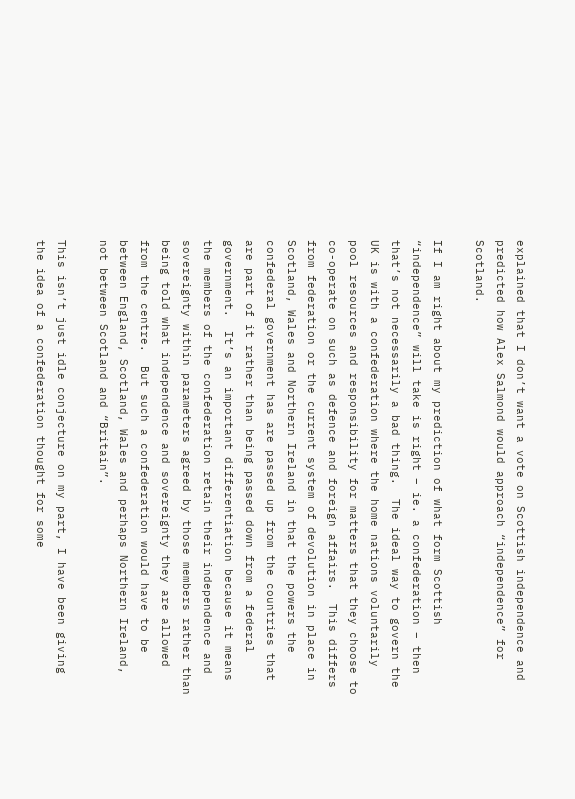explained that I don’t want a vote on Scottish independence and predicted how Alex Salmond would approach “independence” for Scotland.

If I am right about my prediction of what form Scottish “independence” will take is right – ie. a confederation – then that’s not necessarily a bad thing.  The ideal way to govern the UK is with a confederation where the home nations voluntarily pool resources and responsibility for matters that they choose to co-operate on such as defence and foreign affairs.  This differs from federation or the current system of devolution in place in Scotland, Wales and Northern Ireland in that the powers the confederal government has are passed up from the countries that are part of it rather than being passed down from a federal government.  It’s an important differentiation because it means the members of the confederation retain their independence and sovereignty within parameters agreed by those members rather than being told what independence and sovereignty they are allowed from the centre.  But such a confederation would have to be between England, Scotland, Wales and perhaps Northern Ireland, not between Scotland and “Britain”.

This isn’t just idle conjecture on my part, I have been giving the idea of a confederation thought for some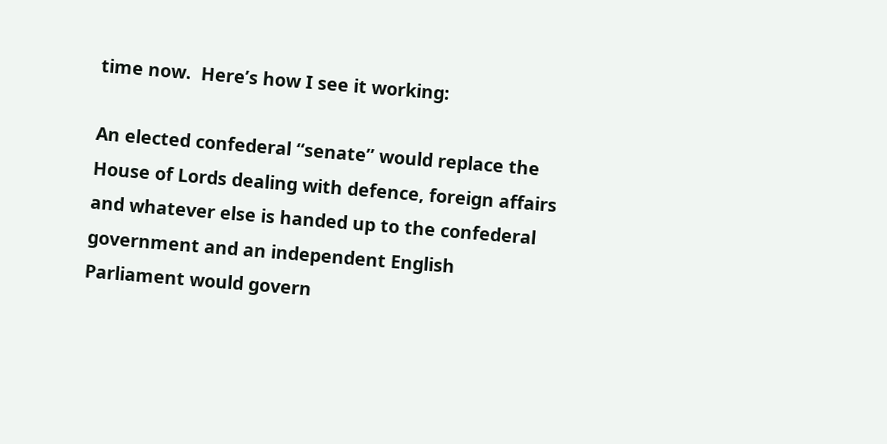time now.  Here’s how I see it working:

An elected confederal “senate” would replace the House of Lords dealing with defence, foreign affairs and whatever else is handed up to the confederal government and an independent English Parliament would govern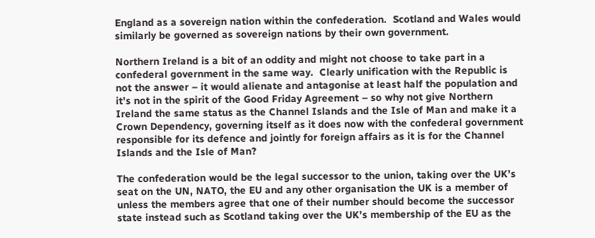England as a sovereign nation within the confederation.  Scotland and Wales would similarly be governed as sovereign nations by their own government.

Northern Ireland is a bit of an oddity and might not choose to take part in a confederal government in the same way.  Clearly unification with the Republic is not the answer – it would alienate and antagonise at least half the population and it’s not in the spirit of the Good Friday Agreement – so why not give Northern Ireland the same status as the Channel Islands and the Isle of Man and make it a Crown Dependency, governing itself as it does now with the confederal government responsible for its defence and jointly for foreign affairs as it is for the Channel Islands and the Isle of Man?

The confederation would be the legal successor to the union, taking over the UK’s seat on the UN, NATO, the EU and any other organisation the UK is a member of unless the members agree that one of their number should become the successor state instead such as Scotland taking over the UK’s membership of the EU as the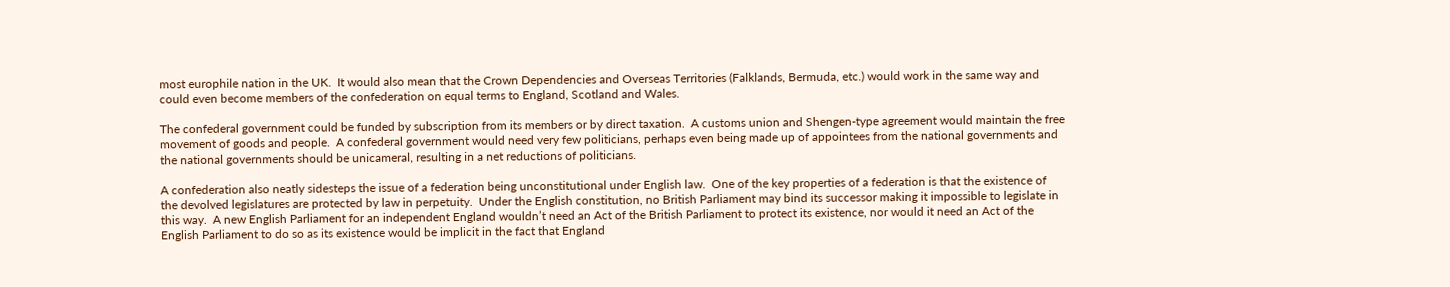most europhile nation in the UK.  It would also mean that the Crown Dependencies and Overseas Territories (Falklands, Bermuda, etc.) would work in the same way and could even become members of the confederation on equal terms to England, Scotland and Wales.

The confederal government could be funded by subscription from its members or by direct taxation.  A customs union and Shengen-type agreement would maintain the free movement of goods and people.  A confederal government would need very few politicians, perhaps even being made up of appointees from the national governments and the national governments should be unicameral, resulting in a net reductions of politicians.

A confederation also neatly sidesteps the issue of a federation being unconstitutional under English law.  One of the key properties of a federation is that the existence of the devolved legislatures are protected by law in perpetuity.  Under the English constitution, no British Parliament may bind its successor making it impossible to legislate in this way.  A new English Parliament for an independent England wouldn’t need an Act of the British Parliament to protect its existence, nor would it need an Act of the English Parliament to do so as its existence would be implicit in the fact that England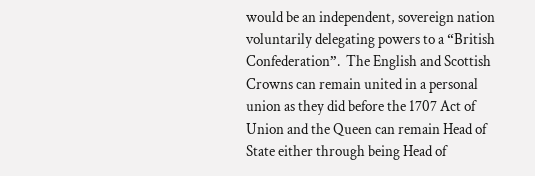would be an independent, sovereign nation voluntarily delegating powers to a “British Confederation”.  The English and Scottish Crowns can remain united in a personal union as they did before the 1707 Act of Union and the Queen can remain Head of State either through being Head of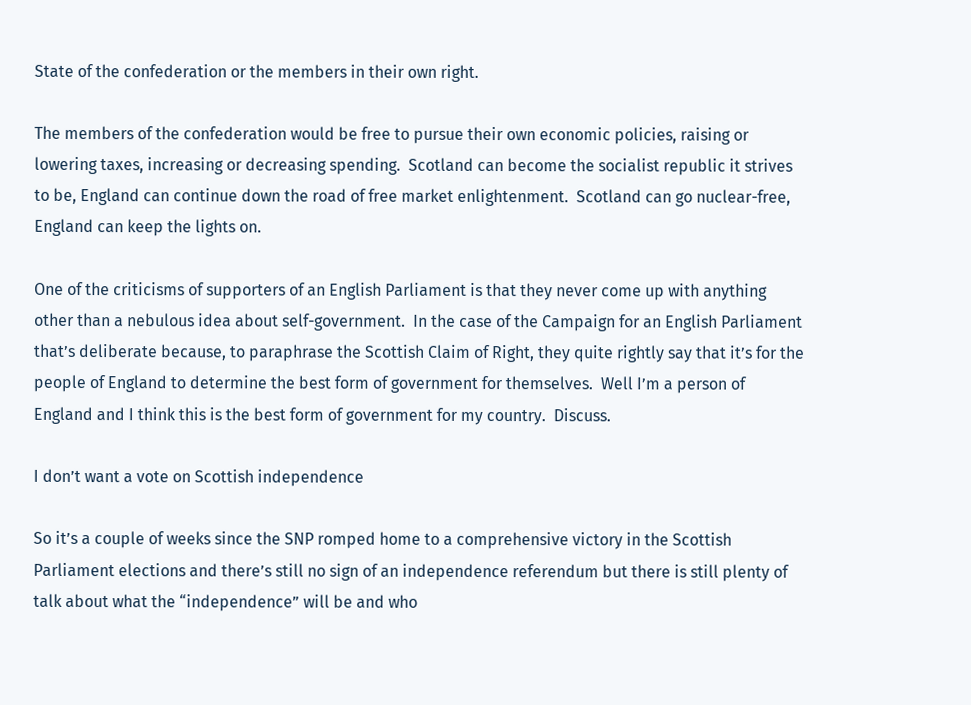State of the confederation or the members in their own right.

The members of the confederation would be free to pursue their own economic policies, raising or lowering taxes, increasing or decreasing spending.  Scotland can become the socialist republic it strives to be, England can continue down the road of free market enlightenment.  Scotland can go nuclear-free, England can keep the lights on.

One of the criticisms of supporters of an English Parliament is that they never come up with anything other than a nebulous idea about self-government.  In the case of the Campaign for an English Parliament that’s deliberate because, to paraphrase the Scottish Claim of Right, they quite rightly say that it’s for the people of England to determine the best form of government for themselves.  Well I’m a person of England and I think this is the best form of government for my country.  Discuss.

I don’t want a vote on Scottish independence

So it’s a couple of weeks since the SNP romped home to a comprehensive victory in the Scottish Parliament elections and there’s still no sign of an independence referendum but there is still plenty of talk about what the “independence” will be and who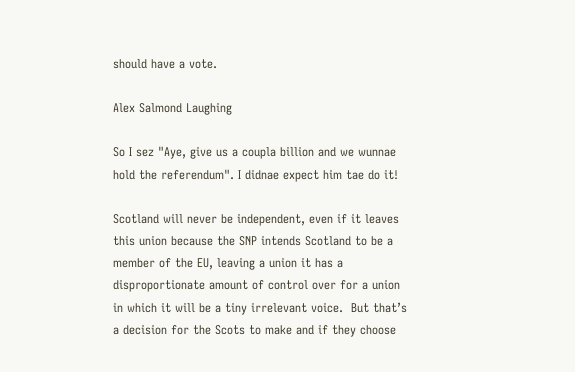should have a vote.

Alex Salmond Laughing

So I sez "Aye, give us a coupla billion and we wunnae hold the referendum". I didnae expect him tae do it!

Scotland will never be independent, even if it leaves this union because the SNP intends Scotland to be a member of the EU, leaving a union it has a disproportionate amount of control over for a union in which it will be a tiny irrelevant voice.  But that’s a decision for the Scots to make and if they choose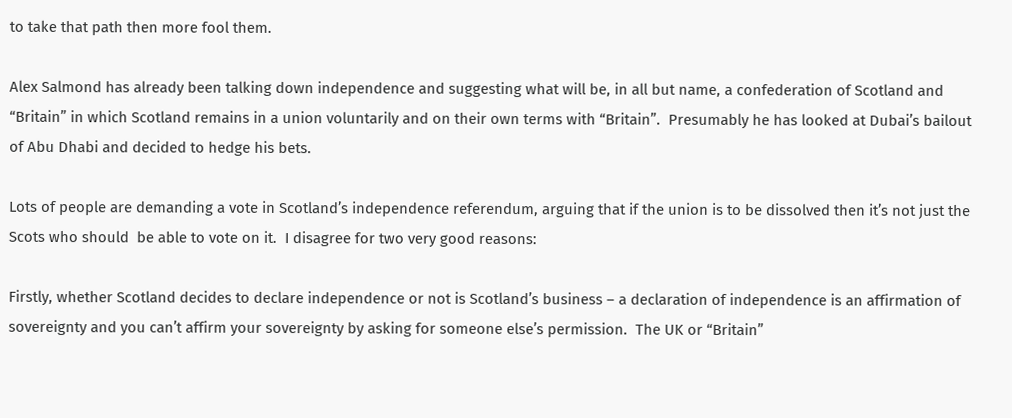to take that path then more fool them.

Alex Salmond has already been talking down independence and suggesting what will be, in all but name, a confederation of Scotland and “Britain” in which Scotland remains in a union voluntarily and on their own terms with “Britain”.  Presumably he has looked at Dubai’s bailout of Abu Dhabi and decided to hedge his bets.

Lots of people are demanding a vote in Scotland’s independence referendum, arguing that if the union is to be dissolved then it’s not just the Scots who should  be able to vote on it.  I disagree for two very good reasons:

Firstly, whether Scotland decides to declare independence or not is Scotland’s business – a declaration of independence is an affirmation of sovereignty and you can’t affirm your sovereignty by asking for someone else’s permission.  The UK or “Britain”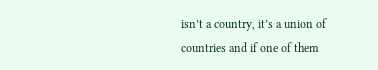isn’t a country, it’s a union of countries and if one of them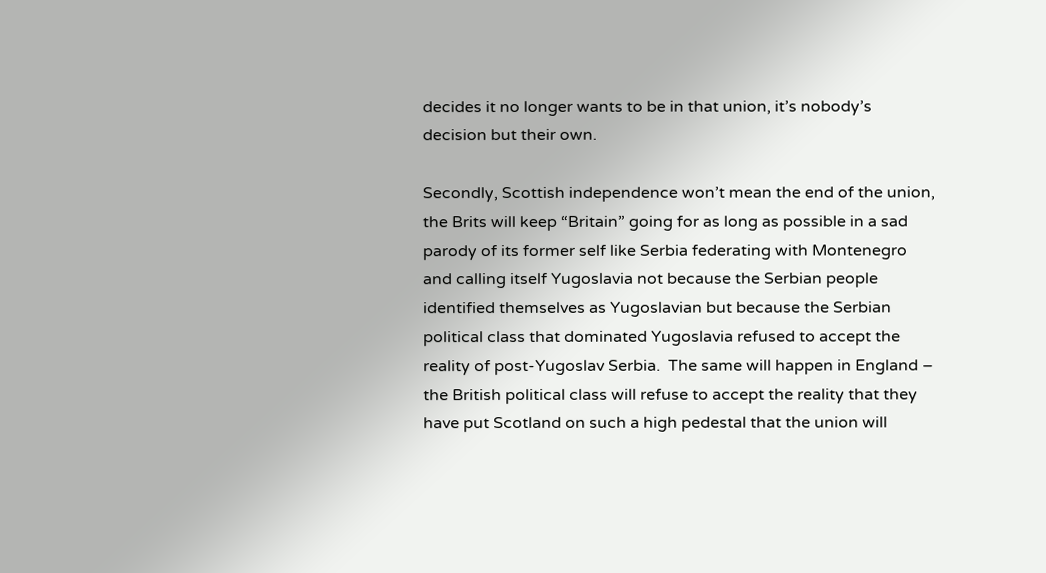decides it no longer wants to be in that union, it’s nobody’s decision but their own.

Secondly, Scottish independence won’t mean the end of the union, the Brits will keep “Britain” going for as long as possible in a sad parody of its former self like Serbia federating with Montenegro and calling itself Yugoslavia not because the Serbian people identified themselves as Yugoslavian but because the Serbian political class that dominated Yugoslavia refused to accept the reality of post-Yugoslav Serbia.  The same will happen in England – the British political class will refuse to accept the reality that they have put Scotland on such a high pedestal that the union will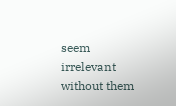seem irrelevant without them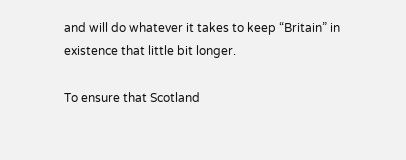and will do whatever it takes to keep “Britain” in existence that little bit longer.

To ensure that Scotland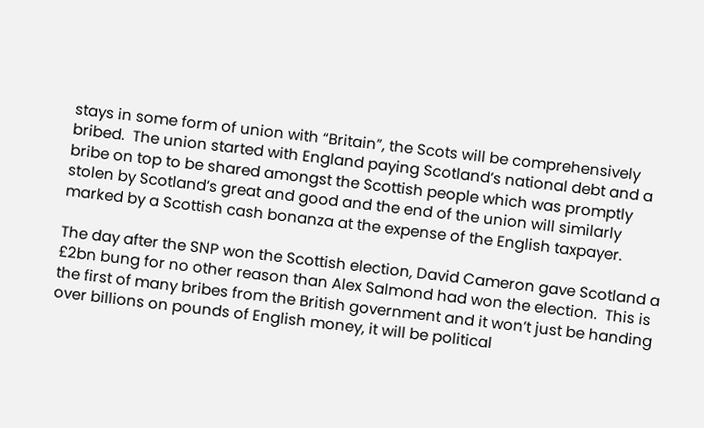stays in some form of union with “Britain”, the Scots will be comprehensively bribed.  The union started with England paying Scotland’s national debt and a bribe on top to be shared amongst the Scottish people which was promptly stolen by Scotland’s great and good and the end of the union will similarly marked by a Scottish cash bonanza at the expense of the English taxpayer.

The day after the SNP won the Scottish election, David Cameron gave Scotland a £2bn bung for no other reason than Alex Salmond had won the election.  This is the first of many bribes from the British government and it won’t just be handing over billions on pounds of English money, it will be political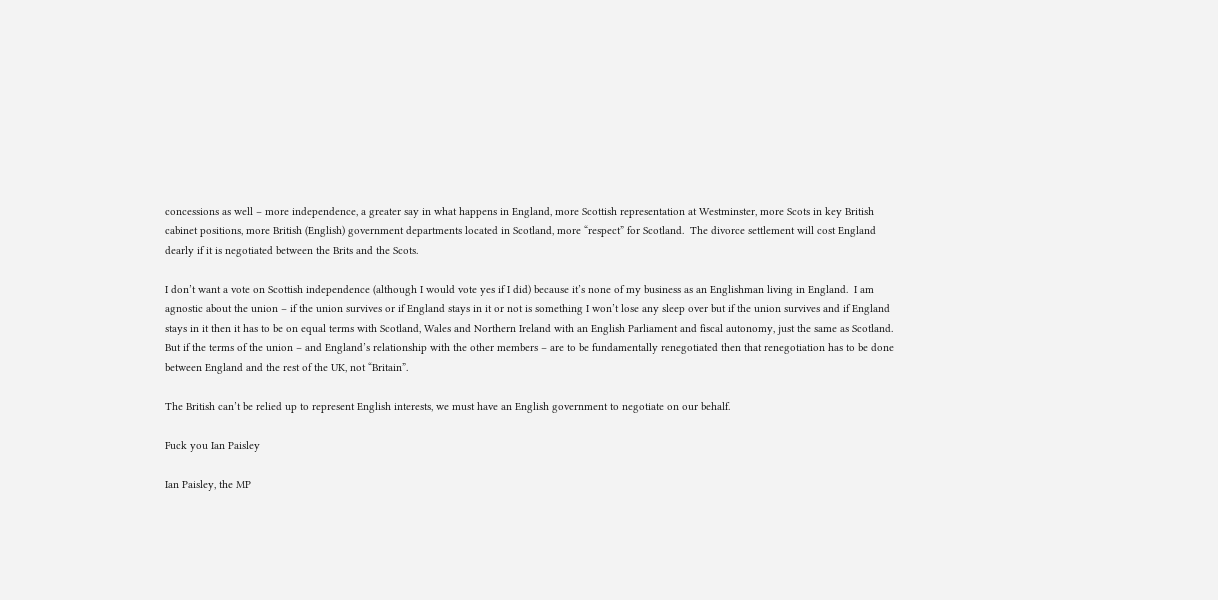concessions as well – more independence, a greater say in what happens in England, more Scottish representation at Westminster, more Scots in key British cabinet positions, more British (English) government departments located in Scotland, more “respect” for Scotland.  The divorce settlement will cost England dearly if it is negotiated between the Brits and the Scots.

I don’t want a vote on Scottish independence (although I would vote yes if I did) because it’s none of my business as an Englishman living in England.  I am agnostic about the union – if the union survives or if England stays in it or not is something I won’t lose any sleep over but if the union survives and if England stays in it then it has to be on equal terms with Scotland, Wales and Northern Ireland with an English Parliament and fiscal autonomy, just the same as Scotland.  But if the terms of the union – and England’s relationship with the other members – are to be fundamentally renegotiated then that renegotiation has to be done between England and the rest of the UK, not “Britain”.

The British can’t be relied up to represent English interests, we must have an English government to negotiate on our behalf.

Fuck you Ian Paisley

Ian Paisley, the MP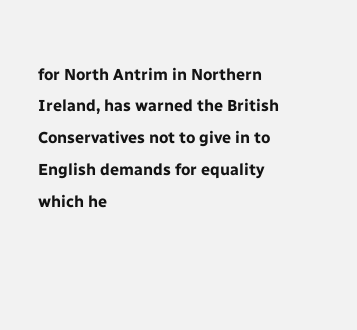for North Antrim in Northern Ireland, has warned the British Conservatives not to give in to English demands for equality which he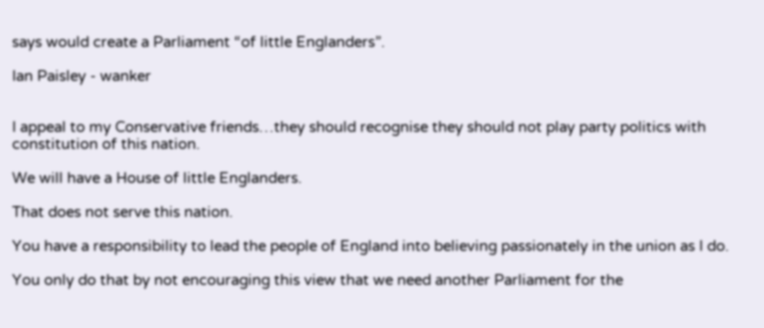says would create a Parliament “of little Englanders”.

Ian Paisley - wanker


I appeal to my Conservative friends…they should recognise they should not play party politics with constitution of this nation.

We will have a House of little Englanders.

That does not serve this nation.

You have a responsibility to lead the people of England into believing passionately in the union as I do.

You only do that by not encouraging this view that we need another Parliament for the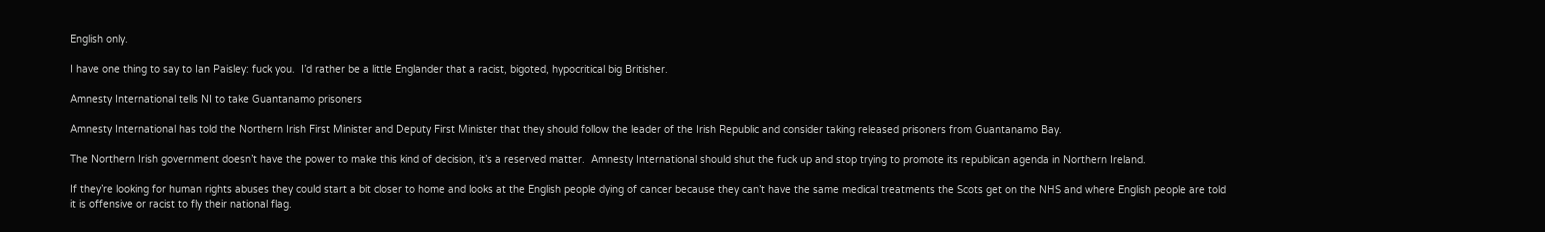English only.

I have one thing to say to Ian Paisley: fuck you.  I’d rather be a little Englander that a racist, bigoted, hypocritical big Britisher.

Amnesty International tells NI to take Guantanamo prisoners

Amnesty International has told the Northern Irish First Minister and Deputy First Minister that they should follow the leader of the Irish Republic and consider taking released prisoners from Guantanamo Bay.

The Northern Irish government doesn’t have the power to make this kind of decision, it’s a reserved matter.  Amnesty International should shut the fuck up and stop trying to promote its republican agenda in Northern Ireland.

If they’re looking for human rights abuses they could start a bit closer to home and looks at the English people dying of cancer because they can’t have the same medical treatments the Scots get on the NHS and where English people are told it is offensive or racist to fly their national flag.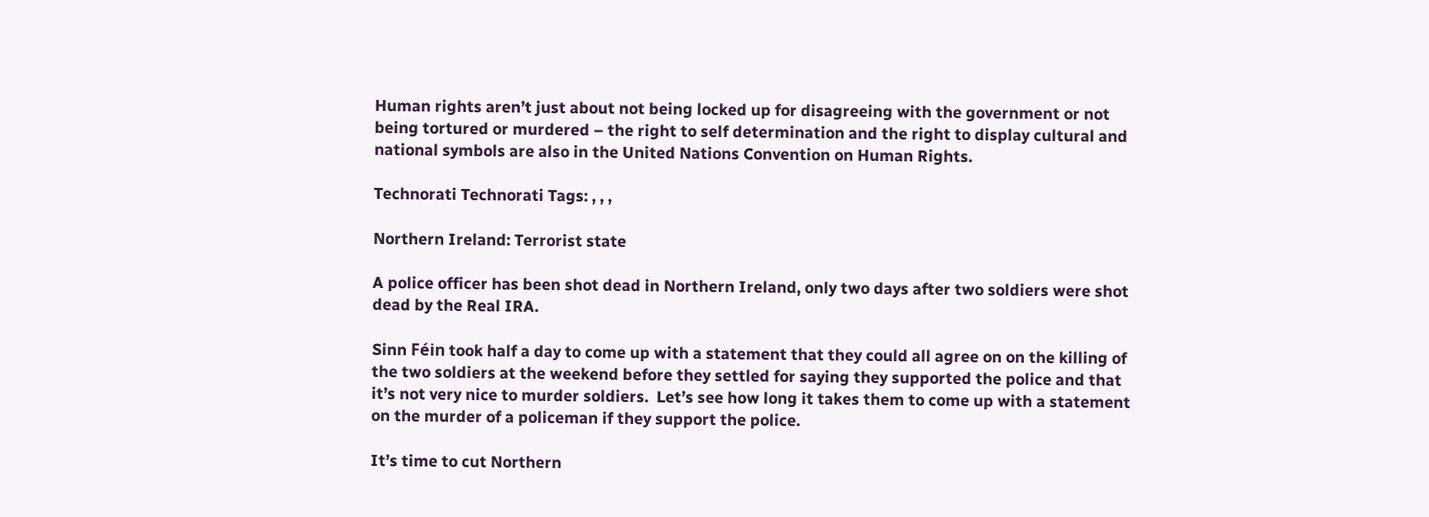Human rights aren’t just about not being locked up for disagreeing with the government or not being tortured or murdered – the right to self determination and the right to display cultural and national symbols are also in the United Nations Convention on Human Rights.

Technorati Technorati Tags: , , ,

Northern Ireland: Terrorist state

A police officer has been shot dead in Northern Ireland, only two days after two soldiers were shot dead by the Real IRA.

Sinn Féin took half a day to come up with a statement that they could all agree on on the killing of the two soldiers at the weekend before they settled for saying they supported the police and that it’s not very nice to murder soldiers.  Let’s see how long it takes them to come up with a statement on the murder of a policeman if they support the police.

It’s time to cut Northern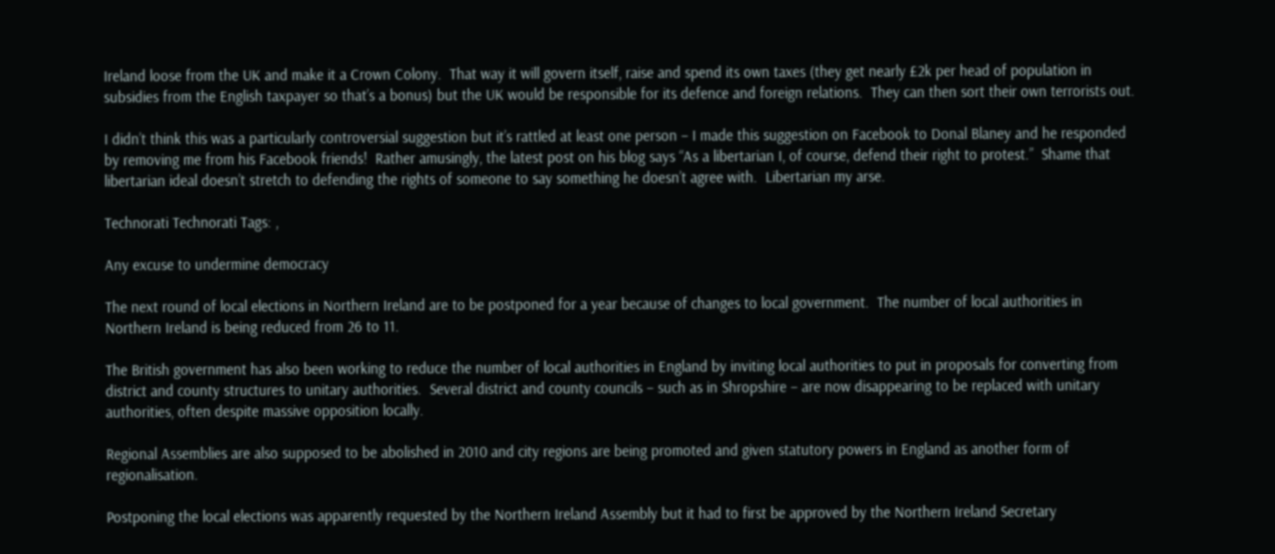Ireland loose from the UK and make it a Crown Colony.  That way it will govern itself, raise and spend its own taxes (they get nearly £2k per head of population in subsidies from the English taxpayer so that’s a bonus) but the UK would be responsible for its defence and foreign relations.  They can then sort their own terrorists out.

I didn’t think this was a particularly controversial suggestion but it’s rattled at least one person – I made this suggestion on Facebook to Donal Blaney and he responded by removing me from his Facebook friends!  Rather amusingly, the latest post on his blog says “As a libertarian I, of course, defend their right to protest.”  Shame that libertarian ideal doesn’t stretch to defending the rights of someone to say something he doesn’t agree with.  Libertarian my arse.

Technorati Technorati Tags: ,

Any excuse to undermine democracy

The next round of local elections in Northern Ireland are to be postponed for a year because of changes to local government.  The number of local authorities in Northern Ireland is being reduced from 26 to 11.

The British government has also been working to reduce the number of local authorities in England by inviting local authorities to put in proposals for converting from district and county structures to unitary authorities.  Several district and county councils – such as in Shropshire – are now disappearing to be replaced with unitary authorities, often despite massive opposition locally.

Regional Assemblies are also supposed to be abolished in 2010 and city regions are being promoted and given statutory powers in England as another form of regionalisation.

Postponing the local elections was apparently requested by the Northern Ireland Assembly but it had to first be approved by the Northern Ireland Secretary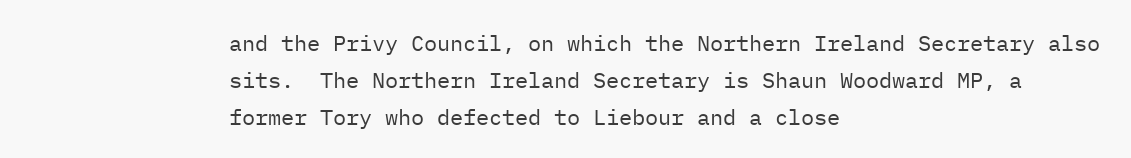and the Privy Council, on which the Northern Ireland Secretary also sits.  The Northern Ireland Secretary is Shaun Woodward MP, a former Tory who defected to Liebour and a close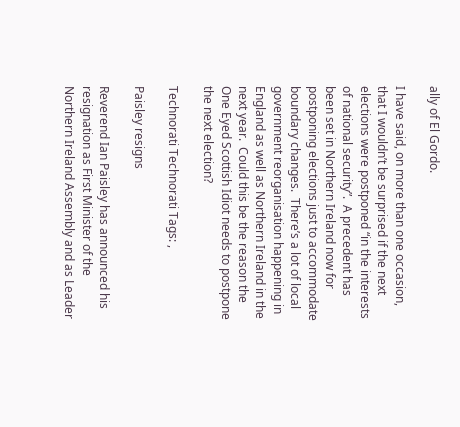ally of El Gordo.

I have said, on more than one occasion, that I wouldn’t be surprised if the next elections were postponed “in the interests of national security”.  A precedent has been set in Northern Ireland now for postponing elections just to accommodate boundary changes.  There’s a lot of local government reorganisation happening in England as well as Northern Ireland in the next year.  Could this be the reason the One Eyed Scottish Idiot needs to postpone the next election?

Technorati Technorati Tags: ,

Paisley resigns

Reverend Ian Paisley has announced his resignation as First Minister of the Northern Ireland Assembly and as Leader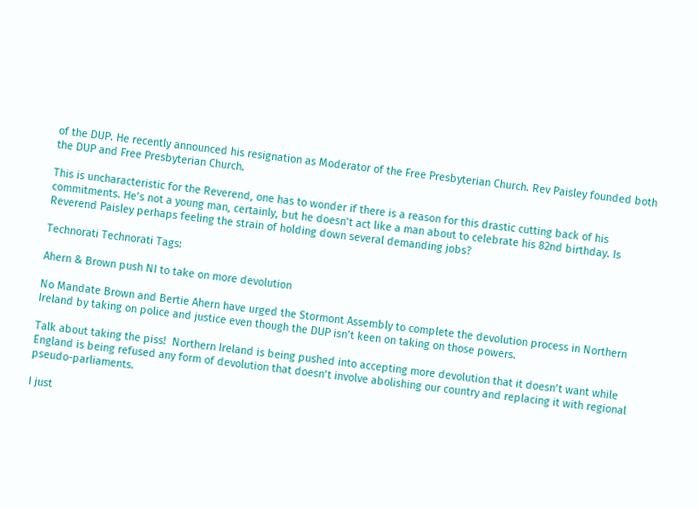of the DUP. He recently announced his resignation as Moderator of the Free Presbyterian Church. Rev Paisley founded both the DUP and Free Presbyterian Church.

This is uncharacteristic for the Reverend, one has to wonder if there is a reason for this drastic cutting back of his commitments. He’s not a young man, certainly, but he doesn’t act like a man about to celebrate his 82nd birthday. Is Reverend Paisley perhaps feeling the strain of holding down several demanding jobs?

Technorati Technorati Tags:

Ahern & Brown push NI to take on more devolution

No Mandate Brown and Bertie Ahern have urged the Stormont Assembly to complete the devolution process in Northern Ireland by taking on police and justice even though the DUP isn’t keen on taking on those powers.

Talk about taking the piss!  Northern Ireland is being pushed into accepting more devolution that it doesn’t want while England is being refused any form of devolution that doesn’t involve abolishing our country and replacing it with regional pseudo-parliaments.

I just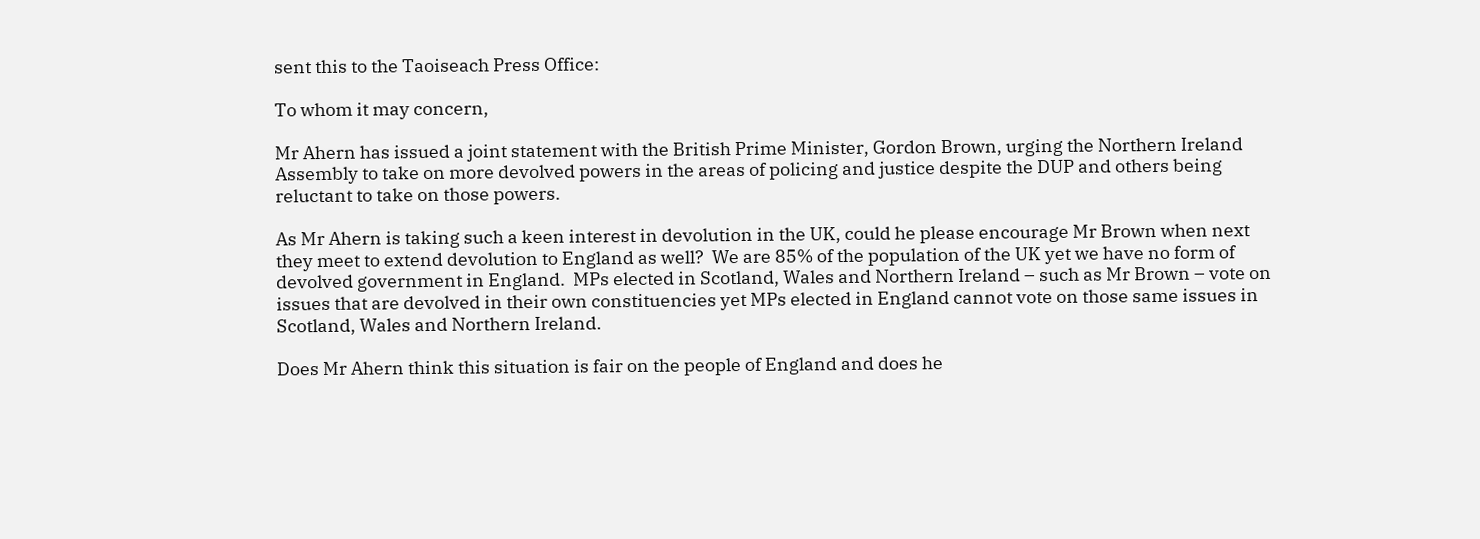sent this to the Taoiseach Press Office:

To whom it may concern,

Mr Ahern has issued a joint statement with the British Prime Minister, Gordon Brown, urging the Northern Ireland Assembly to take on more devolved powers in the areas of policing and justice despite the DUP and others being reluctant to take on those powers.

As Mr Ahern is taking such a keen interest in devolution in the UK, could he please encourage Mr Brown when next they meet to extend devolution to England as well?  We are 85% of the population of the UK yet we have no form of devolved government in England.  MPs elected in Scotland, Wales and Northern Ireland – such as Mr Brown – vote on issues that are devolved in their own constituencies yet MPs elected in England cannot vote on those same issues in Scotland, Wales and Northern Ireland.

Does Mr Ahern think this situation is fair on the people of England and does he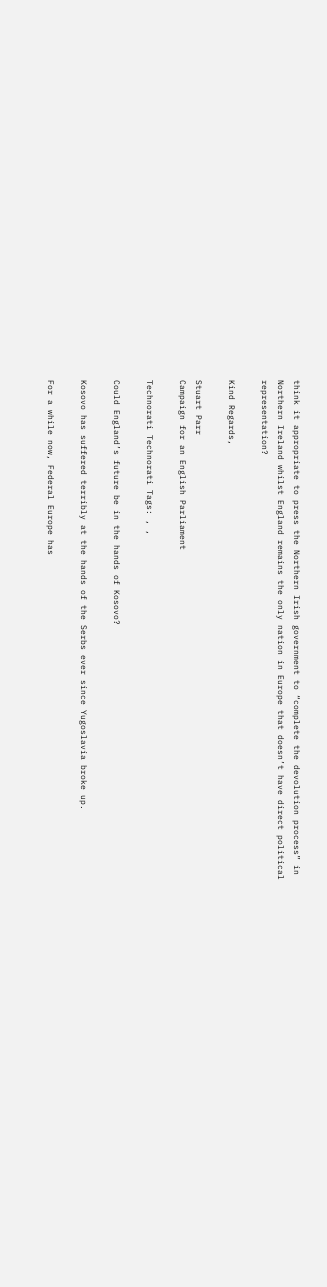think it appropriate to press the Northern Irish government to “complete the devolution process” in Northern Ireland whilst England remains the only nation in Europe that doesn’t have direct political representation?

Kind Regards,

Stuart Parr
Campaign for an English Parliament

Technorati Technorati Tags: , ,

Could England’s future be in the hands of Kosovo?

Kosovo has suffered terribly at the hands of the Serbs ever since Yugoslavia broke up.

For a while now, Federal Europe has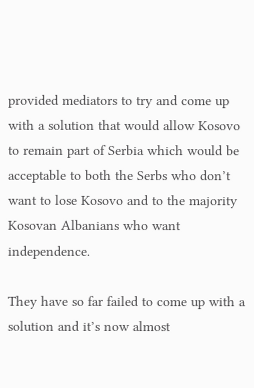provided mediators to try and come up with a solution that would allow Kosovo to remain part of Serbia which would be acceptable to both the Serbs who don’t want to lose Kosovo and to the majority Kosovan Albanians who want independence.

They have so far failed to come up with a solution and it’s now almost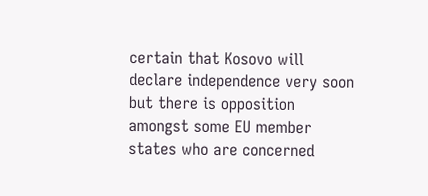certain that Kosovo will declare independence very soon but there is opposition amongst some EU member states who are concerned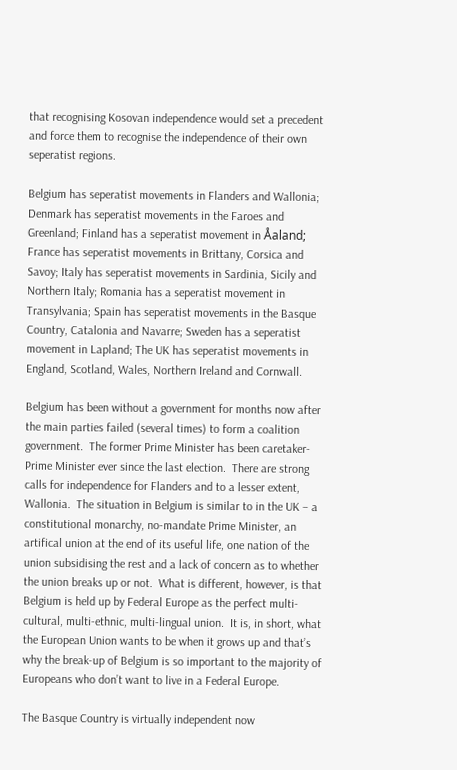that recognising Kosovan independence would set a precedent and force them to recognise the independence of their own seperatist regions.

Belgium has seperatist movements in Flanders and Wallonia; Denmark has seperatist movements in the Faroes and Greenland; Finland has a seperatist movement in Åaland; France has seperatist movements in Brittany, Corsica and Savoy; Italy has seperatist movements in Sardinia, Sicily and Northern Italy; Romania has a seperatist movement in Transylvania; Spain has seperatist movements in the Basque Country, Catalonia and Navarre; Sweden has a seperatist movement in Lapland; The UK has seperatist movements in England, Scotland, Wales, Northern Ireland and Cornwall.

Belgium has been without a government for months now after the main parties failed (several times) to form a coalition government.  The former Prime Minister has been caretaker-Prime Minister ever since the last election.  There are strong calls for independence for Flanders and to a lesser extent, Wallonia.  The situation in Belgium is similar to in the UK – a constitutional monarchy, no-mandate Prime Minister, an artifical union at the end of its useful life, one nation of the union subsidising the rest and a lack of concern as to whether the union breaks up or not.  What is different, however, is that Belgium is held up by Federal Europe as the perfect multi-cultural, multi-ethnic, multi-lingual union.  It is, in short, what the European Union wants to be when it grows up and that’s why the break-up of Belgium is so important to the majority of Europeans who don’t want to live in a Federal Europe.

The Basque Country is virtually independent now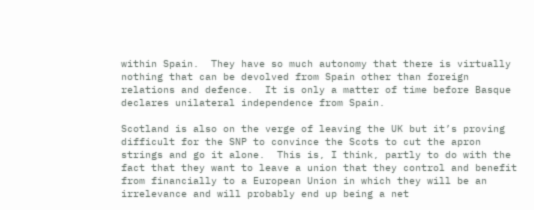within Spain.  They have so much autonomy that there is virtually nothing that can be devolved from Spain other than foreign relations and defence.  It is only a matter of time before Basque declares unilateral independence from Spain.

Scotland is also on the verge of leaving the UK but it’s proving difficult for the SNP to convince the Scots to cut the apron strings and go it alone.  This is, I think, partly to do with the fact that they want to leave a union that they control and benefit from financially to a European Union in which they will be an irrelevance and will probably end up being a net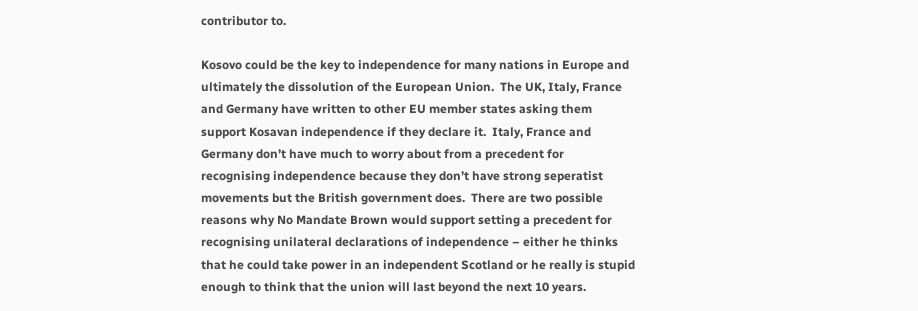contributor to.

Kosovo could be the key to independence for many nations in Europe and ultimately the dissolution of the European Union.  The UK, Italy, France and Germany have written to other EU member states asking them support Kosavan independence if they declare it.  Italy, France and Germany don’t have much to worry about from a precedent for recognising independence because they don’t have strong seperatist movements but the British government does.  There are two possible reasons why No Mandate Brown would support setting a precedent for recognising unilateral declarations of independence – either he thinks that he could take power in an independent Scotland or he really is stupid enough to think that the union will last beyond the next 10 years.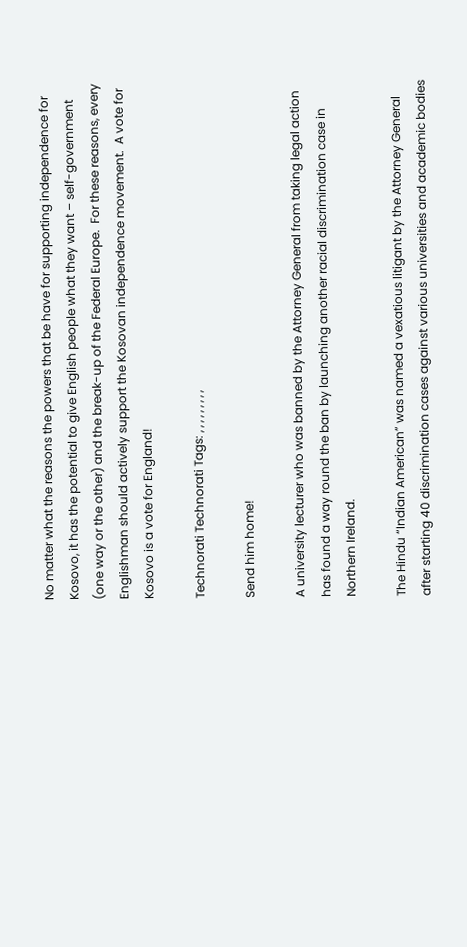No matter what the reasons the powers that be have for supporting independence for Kosovo, it has the potential to give English people what they want – self-government (one way or the other) and the break-up of the Federal Europe.  For these reasons, every Englishman should actively support the Kosovan independence movement.  A vote for Kosovo is a vote for England!

Technorati Technorati Tags: , , , , , , , , ,

Send him home!

A university lecturer who was banned by the Attorney General from taking legal action has found a way round the ban by launching another racial discrimination case in Northern Ireland.

The Hindu “Indian American” was named a vexatious litigant by the Attorney General after starting 40 discrimination cases against various universities and academic bodies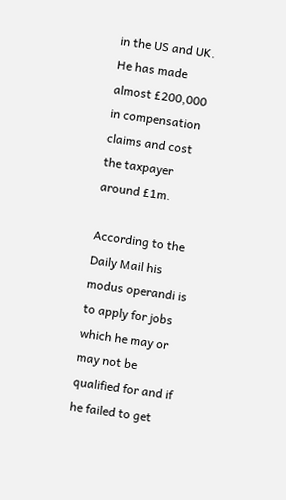in the US and UK. He has made almost £200,000 in compensation claims and cost the taxpayer around £1m.

According to the Daily Mail his modus operandi is to apply for jobs which he may or may not be qualified for and if he failed to get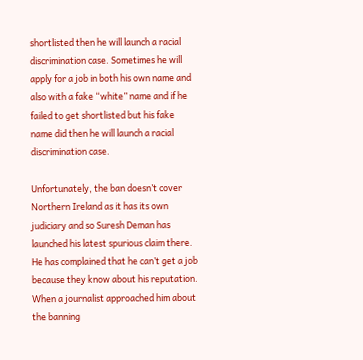shortlisted then he will launch a racial discrimination case. Sometimes he will apply for a job in both his own name and also with a fake “white” name and if he failed to get shortlisted but his fake name did then he will launch a racial discrimination case.

Unfortunately, the ban doesn’t cover Northern Ireland as it has its own judiciary and so Suresh Deman has launched his latest spurious claim there. He has complained that he can’t get a job because they know about his reputation. When a journalist approached him about the banning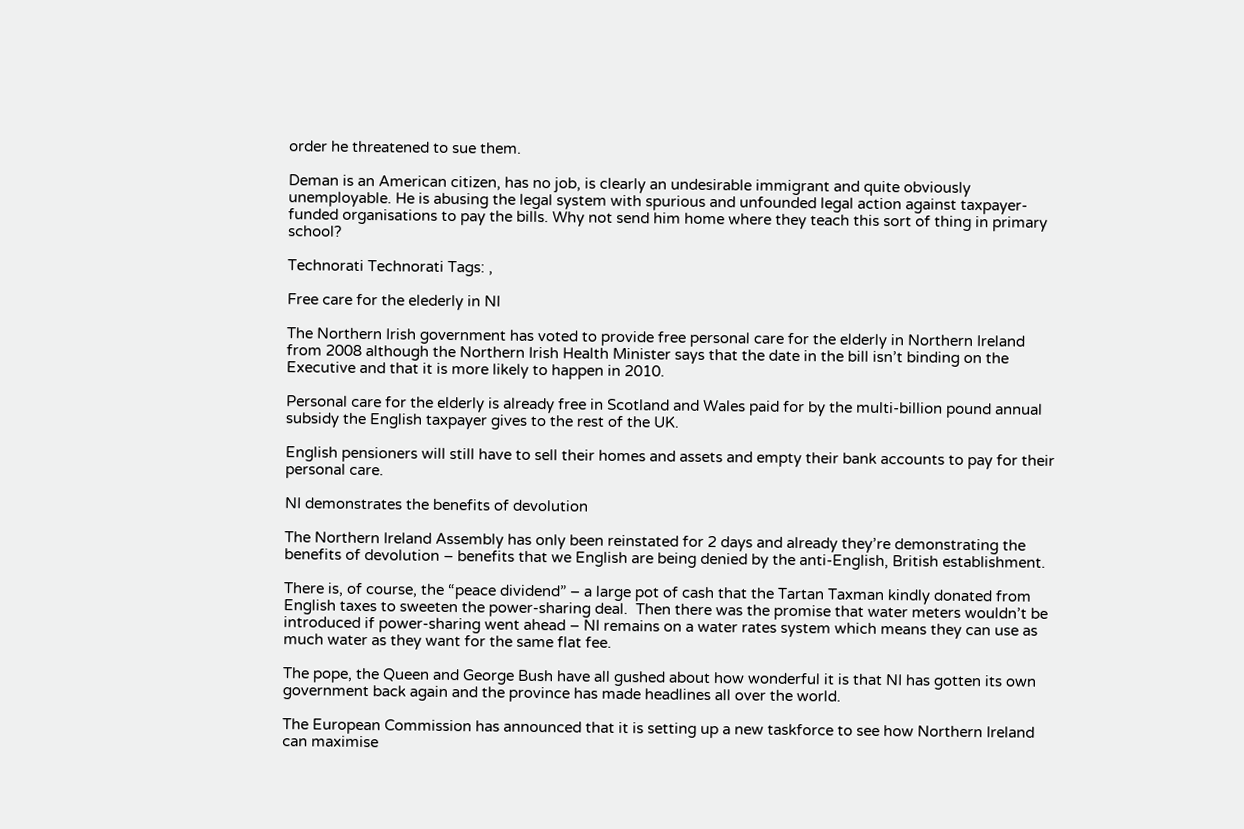order he threatened to sue them.

Deman is an American citizen, has no job, is clearly an undesirable immigrant and quite obviously unemployable. He is abusing the legal system with spurious and unfounded legal action against taxpayer-funded organisations to pay the bills. Why not send him home where they teach this sort of thing in primary school?

Technorati Technorati Tags: ,

Free care for the elederly in NI

The Northern Irish government has voted to provide free personal care for the elderly in Northern Ireland from 2008 although the Northern Irish Health Minister says that the date in the bill isn’t binding on the Executive and that it is more likely to happen in 2010.

Personal care for the elderly is already free in Scotland and Wales paid for by the multi-billion pound annual subsidy the English taxpayer gives to the rest of the UK.

English pensioners will still have to sell their homes and assets and empty their bank accounts to pay for their personal care.

NI demonstrates the benefits of devolution

The Northern Ireland Assembly has only been reinstated for 2 days and already they’re demonstrating the benefits of devolution – benefits that we English are being denied by the anti-English, British establishment.

There is, of course, the “peace dividend” – a large pot of cash that the Tartan Taxman kindly donated from English taxes to sweeten the power-sharing deal.  Then there was the promise that water meters wouldn’t be introduced if power-sharing went ahead – NI remains on a water rates system which means they can use as much water as they want for the same flat fee.

The pope, the Queen and George Bush have all gushed about how wonderful it is that NI has gotten its own government back again and the province has made headlines all over the world.

The European Commission has announced that it is setting up a new taskforce to see how Northern Ireland can maximise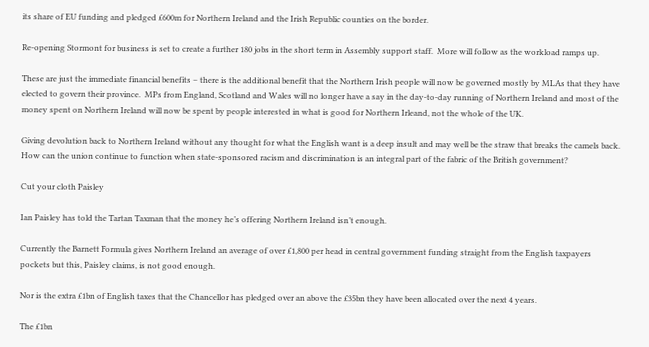its share of EU funding and pledged £600m for Northern Ireland and the Irish Republic counties on the border.

Re-opening Stormont for business is set to create a further 180 jobs in the short term in Assembly support staff.  More will follow as the workload ramps up.

These are just the immediate financial benefits – there is the additional benefit that the Northern Irish people will now be governed mostly by MLAs that they have elected to govern their province.  MPs from England, Scotland and Wales will no longer have a say in the day-to-day running of Northern Ireland and most of the money spent on Northern Ireland will now be spent by people interested in what is good for Northern Irleand, not the whole of the UK.

Giving devolution back to Northern Ireland without any thought for what the English want is a deep insult and may well be the straw that breaks the camels back.  How can the union continue to function when state-sponsored racism and discrimination is an integral part of the fabric of the British government?

Cut your cloth Paisley

Ian Paisley has told the Tartan Taxman that the money he’s offering Northern Ireland isn’t enough.

Currently the Barnett Formula gives Northern Ireland an average of over £1,800 per head in central government funding straight from the English taxpayers pockets but this, Paisley claims, is not good enough.

Nor is the extra £1bn of English taxes that the Chancellor has pledged over an above the £35bn they have been allocated over the next 4 years.

The £1bn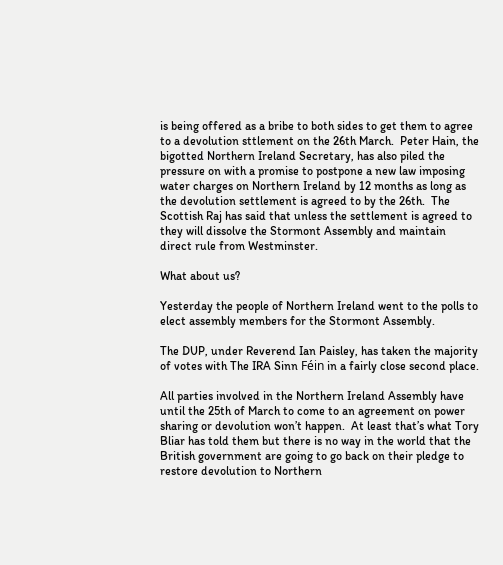is being offered as a bribe to both sides to get them to agree to a devolution sttlement on the 26th March.  Peter Hain, the bigotted Northern Ireland Secretary, has also piled the pressure on with a promise to postpone a new law imposing water charges on Northern Ireland by 12 months as long as the devolution settlement is agreed to by the 26th.  The Scottish Raj has said that unless the settlement is agreed to they will dissolve the Stormont Assembly and maintain direct rule from Westminster.

What about us?

Yesterday the people of Northern Ireland went to the polls to elect assembly members for the Stormont Assembly.

The DUP, under Reverend Ian Paisley, has taken the majority of votes with The IRA Sinn Féin in a fairly close second place.

All parties involved in the Northern Ireland Assembly have until the 25th of March to come to an agreement on power sharing or devolution won’t happen.  At least that’s what Tory Bliar has told them but there is no way in the world that the British government are going to go back on their pledge to restore devolution to Northern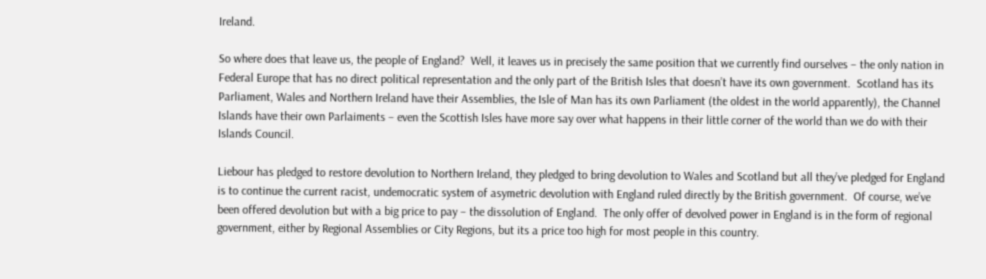Ireland.

So where does that leave us, the people of England?  Well, it leaves us in precisely the same position that we currently find ourselves – the only nation in Federal Europe that has no direct political representation and the only part of the British Isles that doesn’t have its own government.  Scotland has its Parliament, Wales and Northern Ireland have their Assemblies, the Isle of Man has its own Parliament (the oldest in the world apparently), the Channel Islands have their own Parlaiments – even the Scottish Isles have more say over what happens in their little corner of the world than we do with their Islands Council.

Liebour has pledged to restore devolution to Northern Ireland, they pledged to bring devolution to Wales and Scotland but all they’ve pledged for England is to continue the current racist, undemocratic system of asymetric devolution with England ruled directly by the British government.  Of course, we’ve been offered devolution but with a big price to pay – the dissolution of England.  The only offer of devolved power in England is in the form of regional government, either by Regional Assemblies or City Regions, but its a price too high for most people in this country.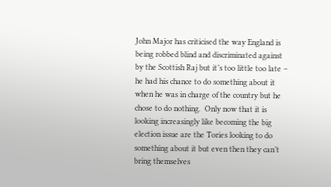John Major has criticised the way England is being robbed blind and discriminated against by the Scottish Raj but it’s too little too late – he had his chance to do something about it when he was in charge of the country but he chose to do nothing.  Only now that it is looking increasingly like becoming the big election issue are the Tories looking to do something about it but even then they can’t bring themselves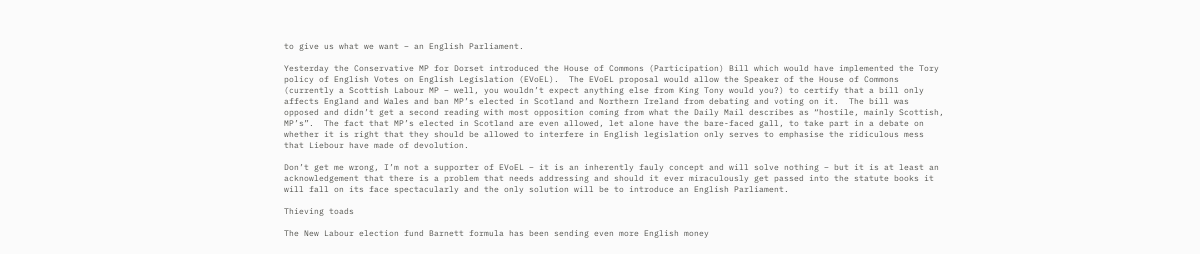to give us what we want – an English Parliament.

Yesterday the Conservative MP for Dorset introduced the House of Commons (Participation) Bill which would have implemented the Tory policy of English Votes on English Legislation (EVoEL).  The EVoEL proposal would allow the Speaker of the House of Commons (currently a Scottish Labour MP – well, you wouldn’t expect anything else from King Tony would you?) to certify that a bill only affects England and Wales and ban MP’s elected in Scotland and Northern Ireland from debating and voting on it.  The bill was opposed and didn’t get a second reading with most opposition coming from what the Daily Mail describes as “hostile, mainly Scottish, MP’s”.  The fact that MP’s elected in Scotland are even allowed, let alone have the bare-faced gall, to take part in a debate on whether it is right that they should be allowed to interfere in English legislation only serves to emphasise the ridiculous mess that Liebour have made of devolution.

Don’t get me wrong, I’m not a supporter of EVoEL – it is an inherently fauly concept and will solve nothing – but it is at least an acknowledgement that there is a problem that needs addressing and should it ever miraculously get passed into the statute books it will fall on its face spectacularly and the only solution will be to introduce an English Parliament.

Thieving toads

The New Labour election fund Barnett formula has been sending even more English money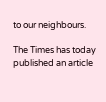to our neighbours.

The Times has today published an article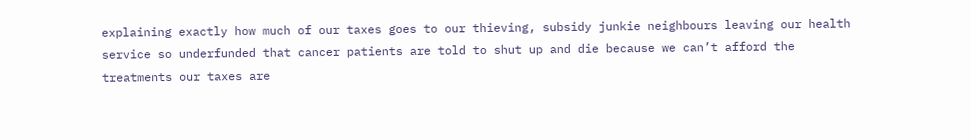explaining exactly how much of our taxes goes to our thieving, subsidy junkie neighbours leaving our health service so underfunded that cancer patients are told to shut up and die because we can’t afford the treatments our taxes are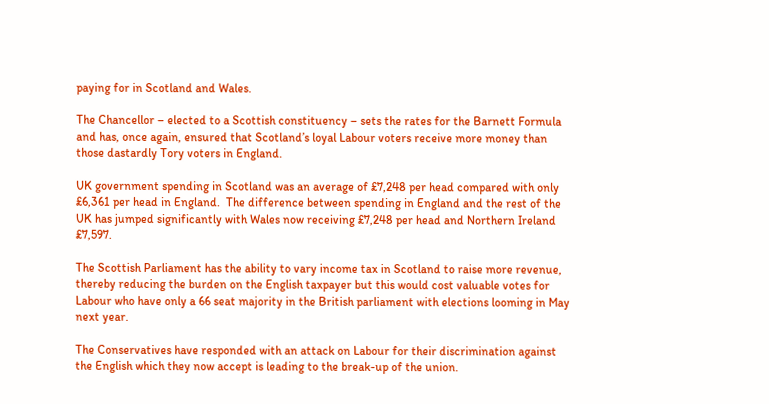paying for in Scotland and Wales.

The Chancellor – elected to a Scottish constituency – sets the rates for the Barnett Formula and has, once again, ensured that Scotland’s loyal Labour voters receive more money than those dastardly Tory voters in England.

UK government spending in Scotland was an average of £7,248 per head compared with only £6,361 per head in England.  The difference between spending in England and the rest of the UK has jumped significantly with Wales now receiving £7,248 per head and Northern Ireland £7,597.

The Scottish Parliament has the ability to vary income tax in Scotland to raise more revenue, thereby reducing the burden on the English taxpayer but this would cost valuable votes for Labour who have only a 66 seat majority in the British parliament with elections looming in May next year.

The Conservatives have responded with an attack on Labour for their discrimination against the English which they now accept is leading to the break-up of the union.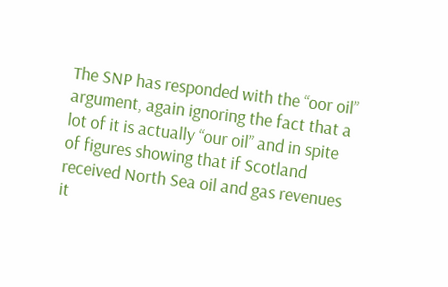The SNP has responded with the “oor oil” argument, again ignoring the fact that a lot of it is actually “our oil” and in spite of figures showing that if Scotland received North Sea oil and gas revenues it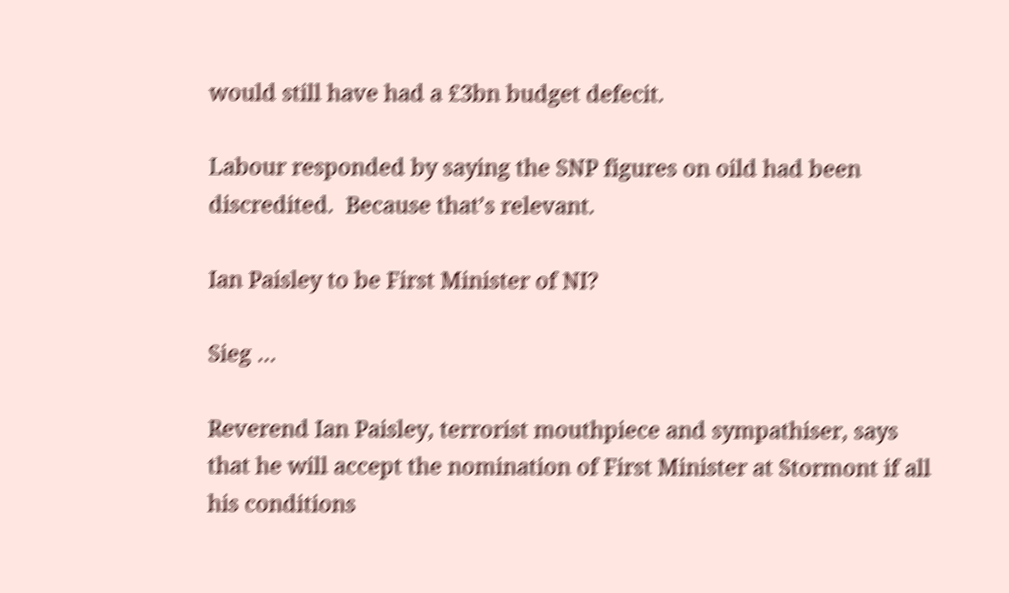would still have had a £3bn budget defecit.

Labour responded by saying the SNP figures on oild had been discredited.  Because that’s relevant.

Ian Paisley to be First Minister of NI?

Sieg …

Reverend Ian Paisley, terrorist mouthpiece and sympathiser, says that he will accept the nomination of First Minister at Stormont if all his conditions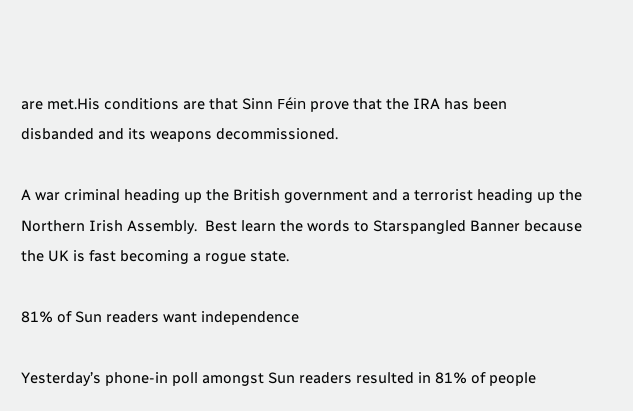are met.His conditions are that Sinn Féin prove that the IRA has been disbanded and its weapons decommissioned.

A war criminal heading up the British government and a terrorist heading up the Northern Irish Assembly.  Best learn the words to Starspangled Banner because the UK is fast becoming a rogue state.

81% of Sun readers want independence

Yesterday’s phone-in poll amongst Sun readers resulted in 81% of people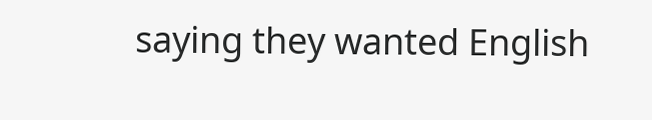saying they wanted English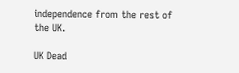independence from the rest of the UK.

UK Dead